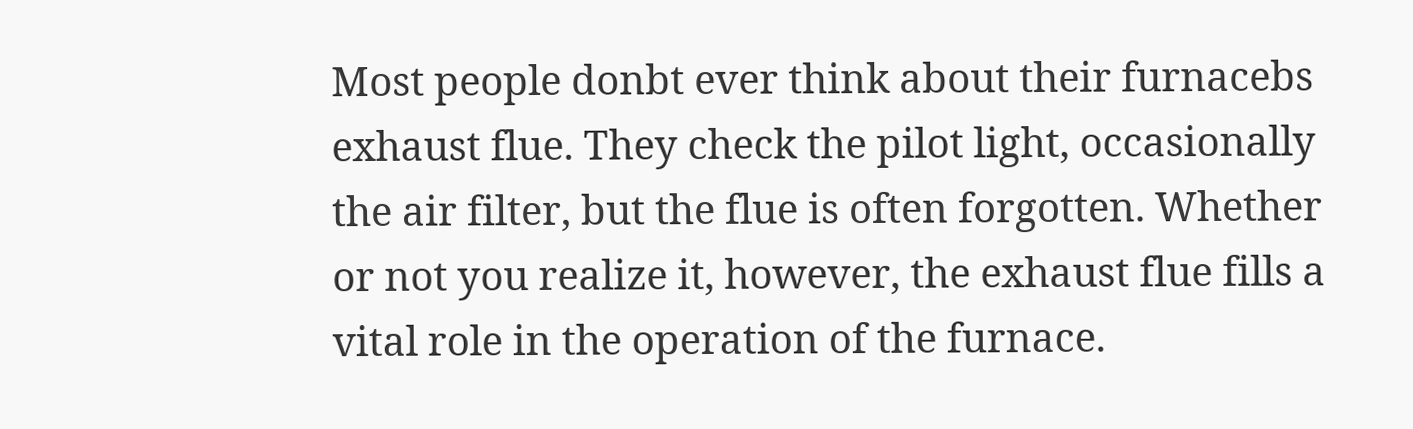Most people donbt ever think about their furnacebs exhaust flue. They check the pilot light, occasionally the air filter, but the flue is often forgotten. Whether or not you realize it, however, the exhaust flue fills a vital role in the operation of the furnace.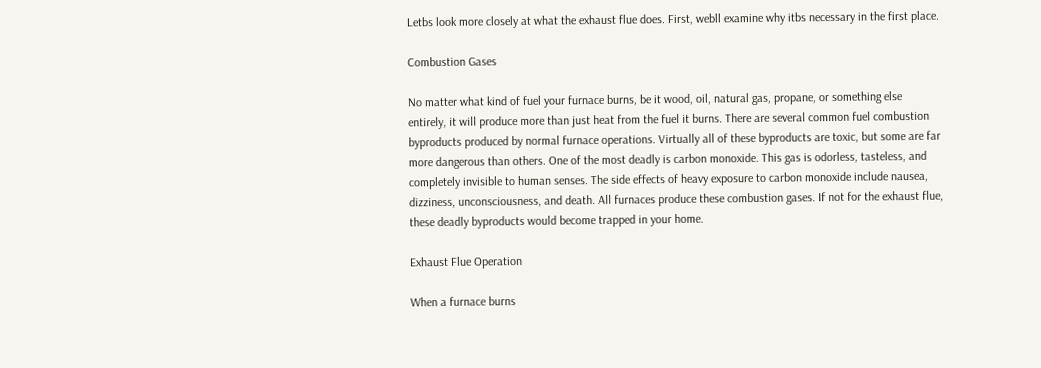Letbs look more closely at what the exhaust flue does. First, webll examine why itbs necessary in the first place.

Combustion Gases

No matter what kind of fuel your furnace burns, be it wood, oil, natural gas, propane, or something else entirely, it will produce more than just heat from the fuel it burns. There are several common fuel combustion byproducts produced by normal furnace operations. Virtually all of these byproducts are toxic, but some are far more dangerous than others. One of the most deadly is carbon monoxide. This gas is odorless, tasteless, and completely invisible to human senses. The side effects of heavy exposure to carbon monoxide include nausea, dizziness, unconsciousness, and death. All furnaces produce these combustion gases. If not for the exhaust flue, these deadly byproducts would become trapped in your home.

Exhaust Flue Operation

When a furnace burns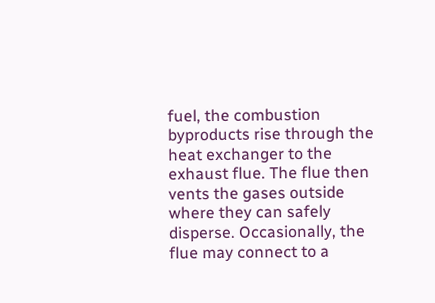fuel, the combustion byproducts rise through the heat exchanger to the exhaust flue. The flue then vents the gases outside where they can safely disperse. Occasionally, the flue may connect to a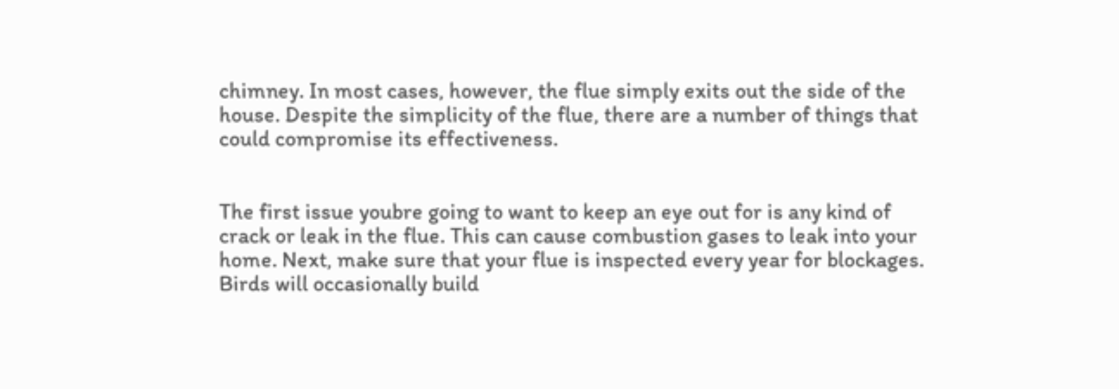chimney. In most cases, however, the flue simply exits out the side of the house. Despite the simplicity of the flue, there are a number of things that could compromise its effectiveness.


The first issue youbre going to want to keep an eye out for is any kind of crack or leak in the flue. This can cause combustion gases to leak into your home. Next, make sure that your flue is inspected every year for blockages. Birds will occasionally build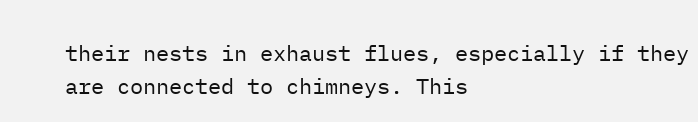their nests in exhaust flues, especially if they are connected to chimneys. This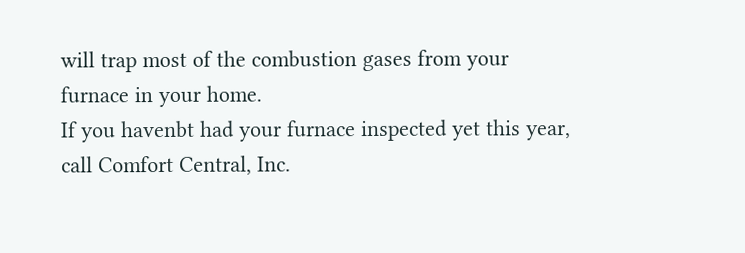will trap most of the combustion gases from your furnace in your home.
If you havenbt had your furnace inspected yet this year, call Comfort Central, Inc.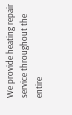We provide heating repair service throughout the entire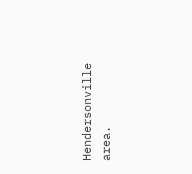Hendersonville area.